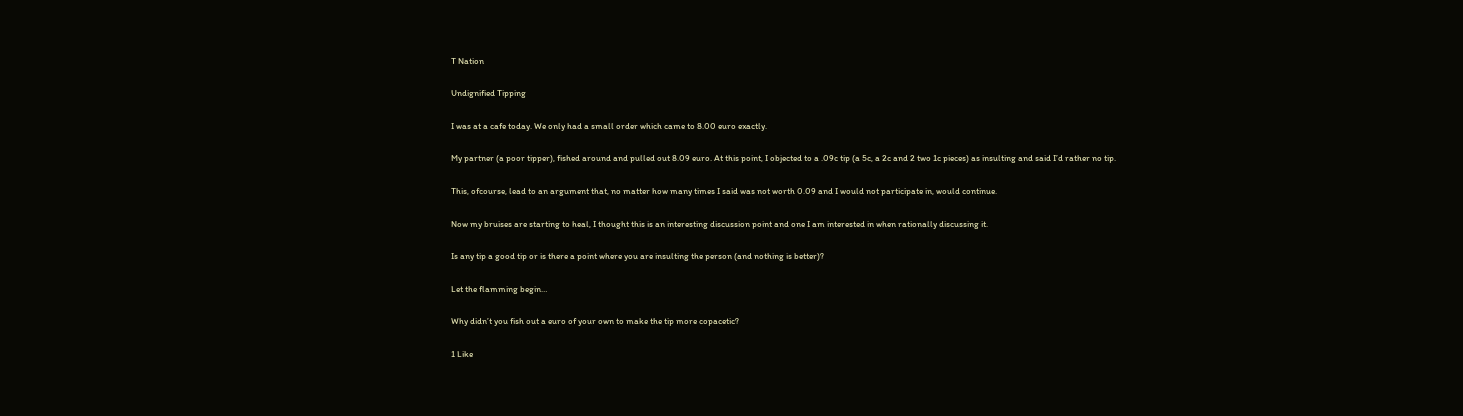T Nation

Undignified Tipping

I was at a cafe today. We only had a small order which came to 8.00 euro exactly.

My partner (a poor tipper), fished around and pulled out 8.09 euro. At this point, I objected to a .09c tip (a 5c, a 2c and 2 two 1c pieces) as insulting and said I’d rather no tip.

This, ofcourse, lead to an argument that, no matter how many times I said was not worth 0.09 and I would not participate in, would continue.

Now my bruises are starting to heal, I thought this is an interesting discussion point and one I am interested in when rationally discussing it.

Is any tip a good tip or is there a point where you are insulting the person (and nothing is better)?

Let the flamming begin…

Why didn’t you fish out a euro of your own to make the tip more copacetic?

1 Like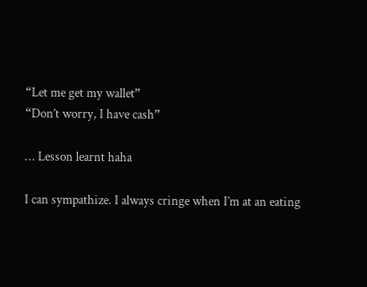“Let me get my wallet”
“Don’t worry, I have cash”

… Lesson learnt haha

I can sympathize. I always cringe when I’m at an eating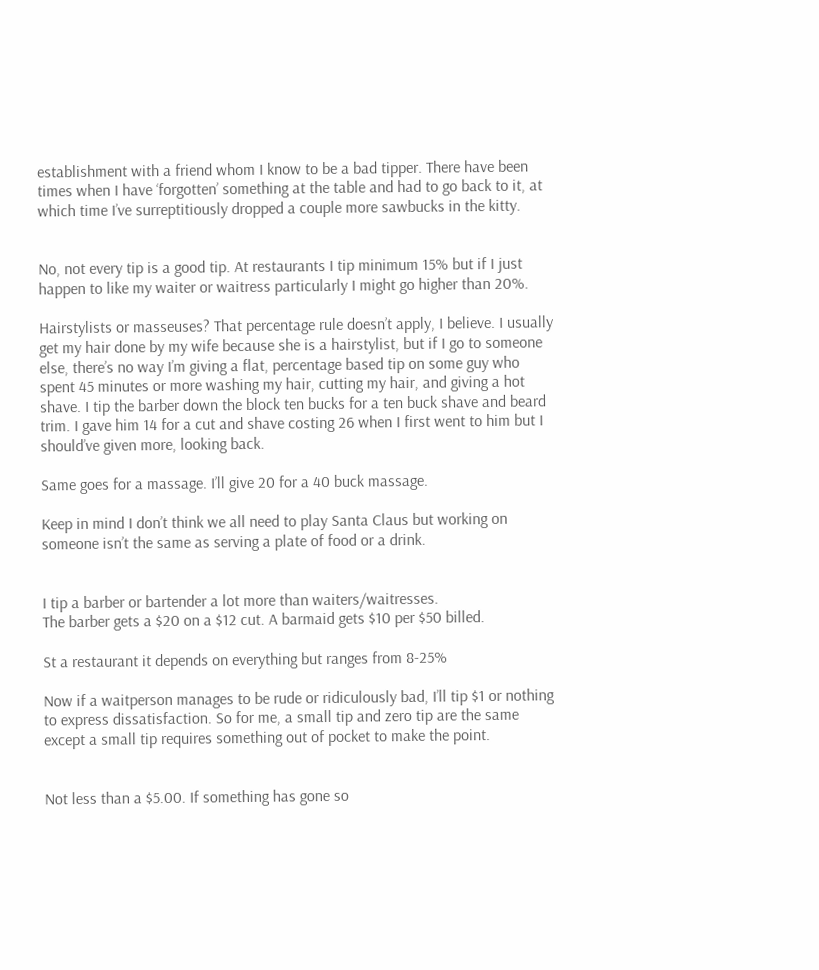establishment with a friend whom I know to be a bad tipper. There have been times when I have ‘forgotten’ something at the table and had to go back to it, at which time I’ve surreptitiously dropped a couple more sawbucks in the kitty.


No, not every tip is a good tip. At restaurants I tip minimum 15% but if I just happen to like my waiter or waitress particularly I might go higher than 20%.

Hairstylists or masseuses? That percentage rule doesn’t apply, I believe. I usually get my hair done by my wife because she is a hairstylist, but if I go to someone else, there’s no way I’m giving a flat, percentage based tip on some guy who spent 45 minutes or more washing my hair, cutting my hair, and giving a hot shave. I tip the barber down the block ten bucks for a ten buck shave and beard trim. I gave him 14 for a cut and shave costing 26 when I first went to him but I should’ve given more, looking back.

Same goes for a massage. I’ll give 20 for a 40 buck massage.

Keep in mind I don’t think we all need to play Santa Claus but working on someone isn’t the same as serving a plate of food or a drink.


I tip a barber or bartender a lot more than waiters/waitresses.
The barber gets a $20 on a $12 cut. A barmaid gets $10 per $50 billed.

St a restaurant it depends on everything but ranges from 8-25%

Now if a waitperson manages to be rude or ridiculously bad, I’ll tip $1 or nothing to express dissatisfaction. So for me, a small tip and zero tip are the same except a small tip requires something out of pocket to make the point.


Not less than a $5.00. If something has gone so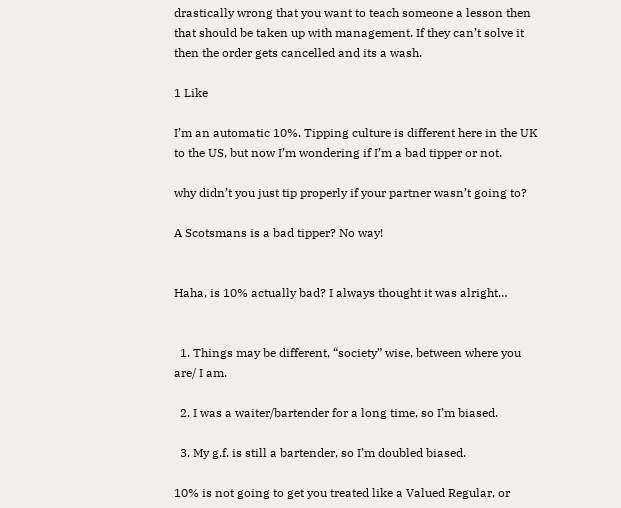drastically wrong that you want to teach someone a lesson then that should be taken up with management. If they can’t solve it then the order gets cancelled and its a wash.

1 Like

I’m an automatic 10%. Tipping culture is different here in the UK to the US, but now I’m wondering if I’m a bad tipper or not.

why didn’t you just tip properly if your partner wasn’t going to?

A Scotsmans is a bad tipper? No way!


Haha, is 10% actually bad? I always thought it was alright…


  1. Things may be different, “society” wise, between where you are/ I am.

  2. I was a waiter/bartender for a long time, so I’m biased.

  3. My g.f. is still a bartender, so I’m doubled biased.

10% is not going to get you treated like a Valued Regular, or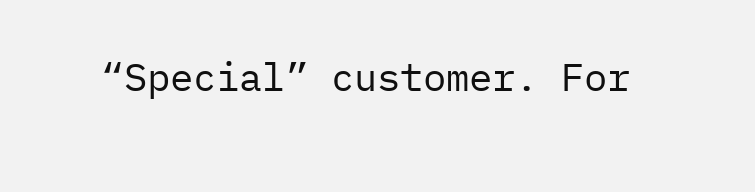“Special” customer. For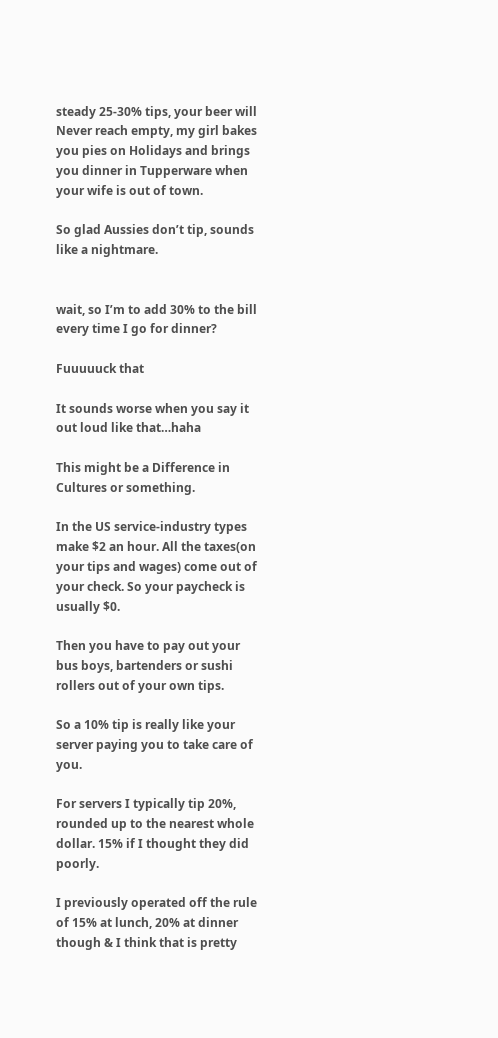steady 25-30% tips, your beer will Never reach empty, my girl bakes you pies on Holidays and brings you dinner in Tupperware when your wife is out of town.

So glad Aussies don’t tip, sounds like a nightmare.


wait, so I’m to add 30% to the bill every time I go for dinner?

Fuuuuuck that

It sounds worse when you say it out loud like that…haha

This might be a Difference in Cultures or something.

In the US service-industry types make $2 an hour. All the taxes(on your tips and wages) come out of your check. So your paycheck is usually $0.

Then you have to pay out your bus boys, bartenders or sushi rollers out of your own tips.

So a 10% tip is really like your server paying you to take care of you.

For servers I typically tip 20%, rounded up to the nearest whole dollar. 15% if I thought they did poorly.

I previously operated off the rule of 15% at lunch, 20% at dinner though & I think that is pretty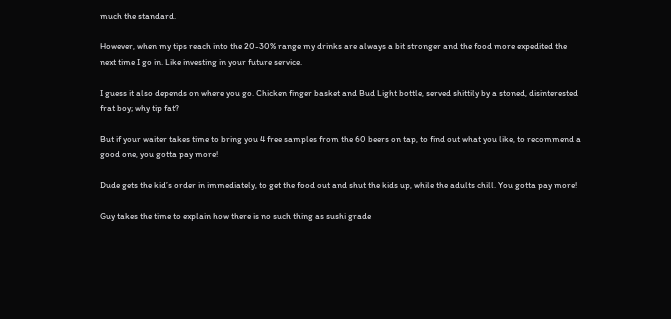much the standard.

However, when my tips reach into the 20-30% range my drinks are always a bit stronger and the food more expedited the next time I go in. Like investing in your future service.

I guess it also depends on where you go. Chicken finger basket and Bud Light bottle, served shittily by a stoned, disinterested frat boy; why tip fat?

But if your waiter takes time to bring you 4 free samples from the 60 beers on tap, to find out what you like, to recommend a good one, you gotta pay more!

Dude gets the kid’s order in immediately, to get the food out and shut the kids up, while the adults chill. You gotta pay more!

Guy takes the time to explain how there is no such thing as sushi grade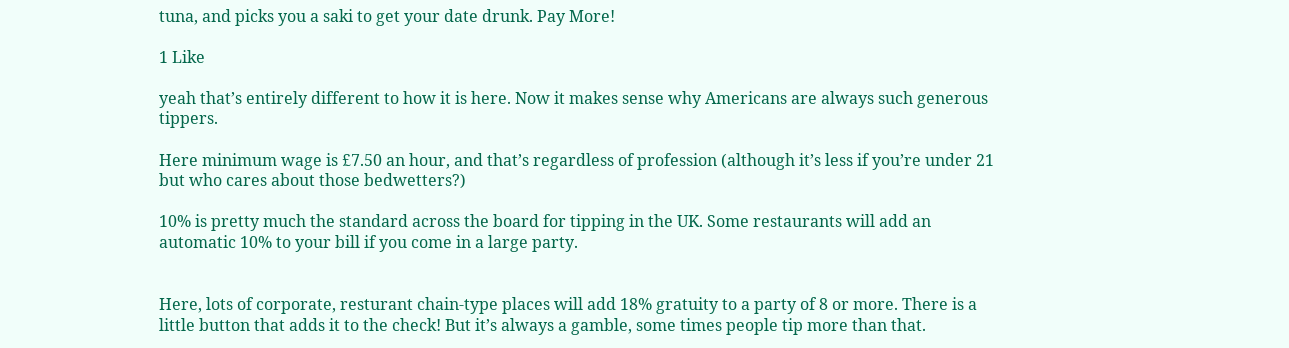tuna, and picks you a saki to get your date drunk. Pay More!

1 Like

yeah that’s entirely different to how it is here. Now it makes sense why Americans are always such generous tippers.

Here minimum wage is £7.50 an hour, and that’s regardless of profession (although it’s less if you’re under 21 but who cares about those bedwetters?)

10% is pretty much the standard across the board for tipping in the UK. Some restaurants will add an automatic 10% to your bill if you come in a large party.


Here, lots of corporate, resturant chain-type places will add 18% gratuity to a party of 8 or more. There is a little button that adds it to the check! But it’s always a gamble, some times people tip more than that.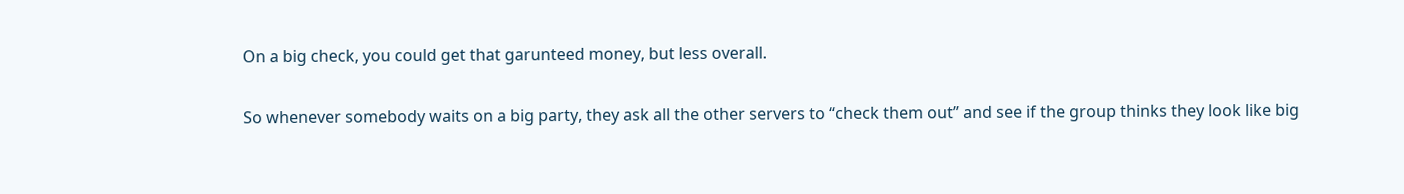On a big check, you could get that garunteed money, but less overall.

So whenever somebody waits on a big party, they ask all the other servers to “check them out” and see if the group thinks they look like big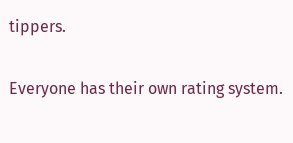tippers.

Everyone has their own rating system.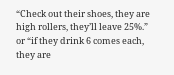“Check out their shoes, they are high rollers, they’ll leave 25%.” or “if they drink 6 comes each, they are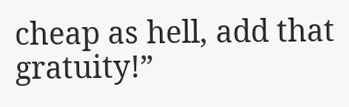cheap as hell, add that gratuity!”